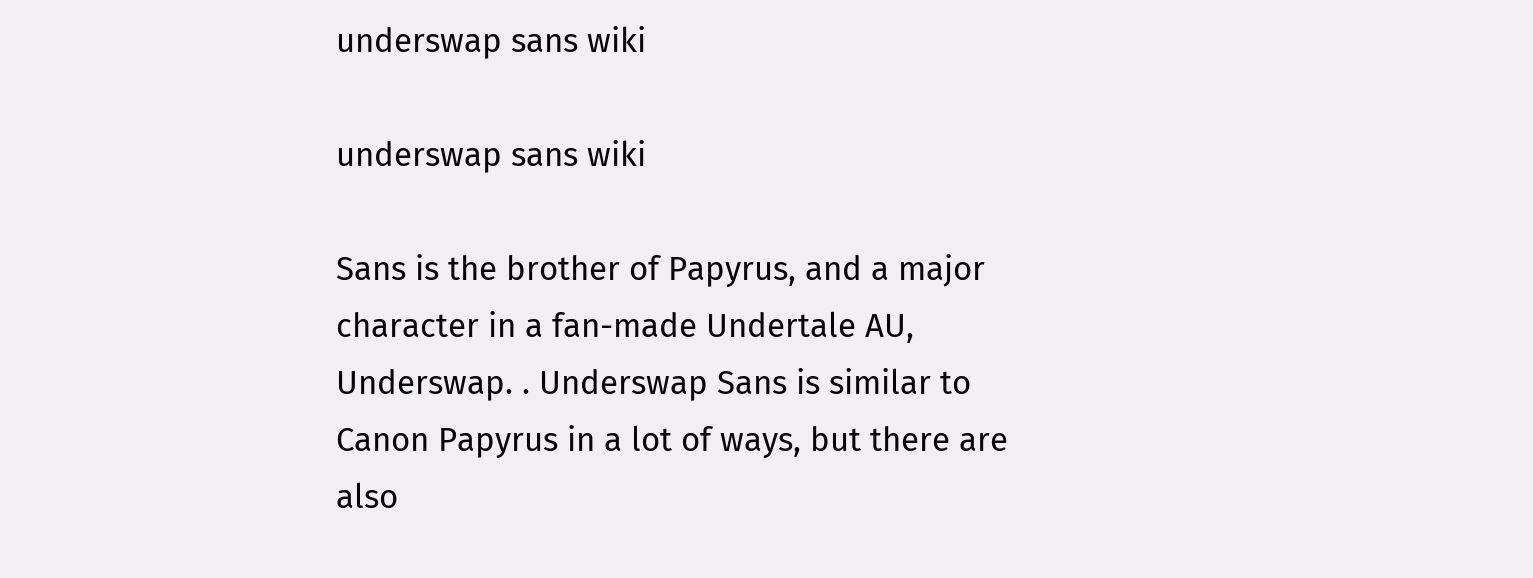underswap sans wiki

underswap sans wiki

Sans is the brother of Papyrus, and a major character in a fan-made Undertale AU, Underswap. . Underswap Sans is similar to Canon Papyrus in a lot of ways, but there are also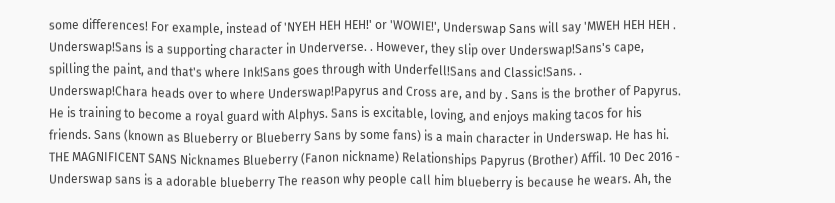some differences! For example, instead of 'NYEH HEH HEH!' or 'WOWIE!', Underswap Sans will say 'MWEH HEH HEH . Underswap!Sans is a supporting character in Underverse. . However, they slip over Underswap!Sans's cape, spilling the paint, and that's where Ink!Sans goes through with Underfell!Sans and Classic!Sans. . Underswap!Chara heads over to where Underswap!Papyrus and Cross are, and by . Sans is the brother of Papyrus. He is training to become a royal guard with Alphys. Sans is excitable, loving, and enjoys making tacos for his friends. Sans (known as Blueberry or Blueberry Sans by some fans) is a main character in Underswap. He has hi. THE MAGNIFICENT SANS Nicknames Blueberry (Fanon nickname) Relationships Papyrus (Brother) Affil. 10 Dec 2016 - Underswap sans is a adorable blueberry The reason why people call him blueberry is because he wears. Ah, the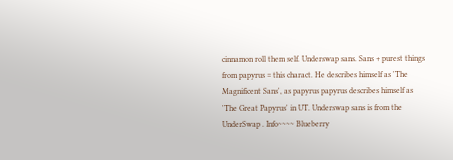cinnamon roll them self. Underswap sans. Sans + purest things from papyrus = this charact. He describes himself as 'The Magnificent Sans', as papyrus papyrus describes himself as 'The Great Papyrus' in UT. Underswap sans is from the UnderSwap . Info~~~~ Blueberry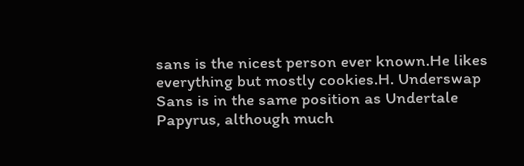sans is the nicest person ever known.He likes everything but mostly cookies.H. Underswap Sans is in the same position as Undertale Papyrus, although much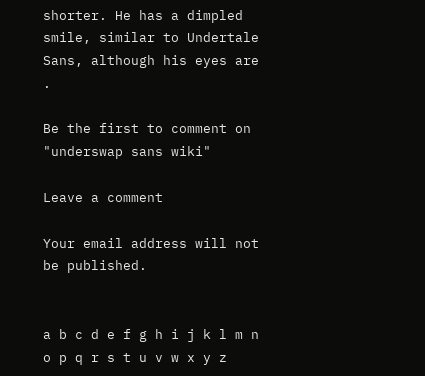shorter. He has a dimpled smile, similar to Undertale Sans, although his eyes are .

Be the first to comment on "underswap sans wiki"

Leave a comment

Your email address will not be published.


a b c d e f g h i j k l m n o p q r s t u v w x y z